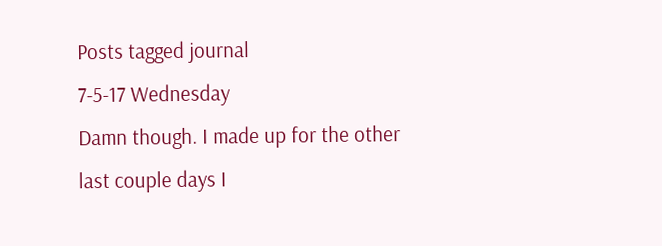Posts tagged journal
7-5-17 Wednesday
Damn though. I made up for the other last couple days I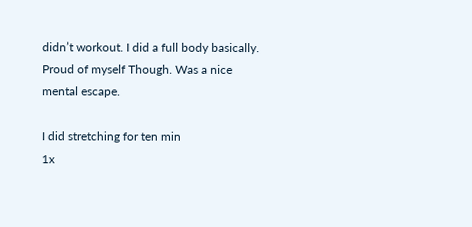didn’t workout. I did a full body basically. Proud of myself Though. Was a nice mental escape.

I did stretching for ten min
1x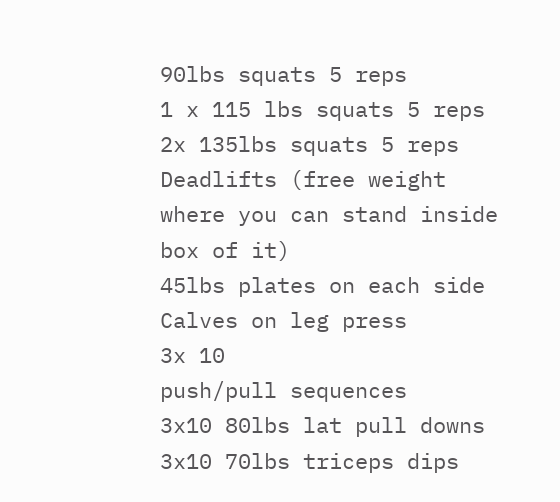90lbs squats 5 reps
1 x 115 lbs squats 5 reps
2x 135lbs squats 5 reps
Deadlifts (free weight where you can stand inside box of it)
45lbs plates on each side
Calves on leg press
3x 10
push/pull sequences
3x10 80lbs lat pull downs
3x10 70lbs triceps dips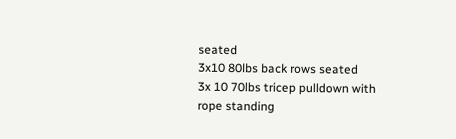seated
3x10 80lbs back rows seated
3x 10 70lbs tricep pulldown with rope standing